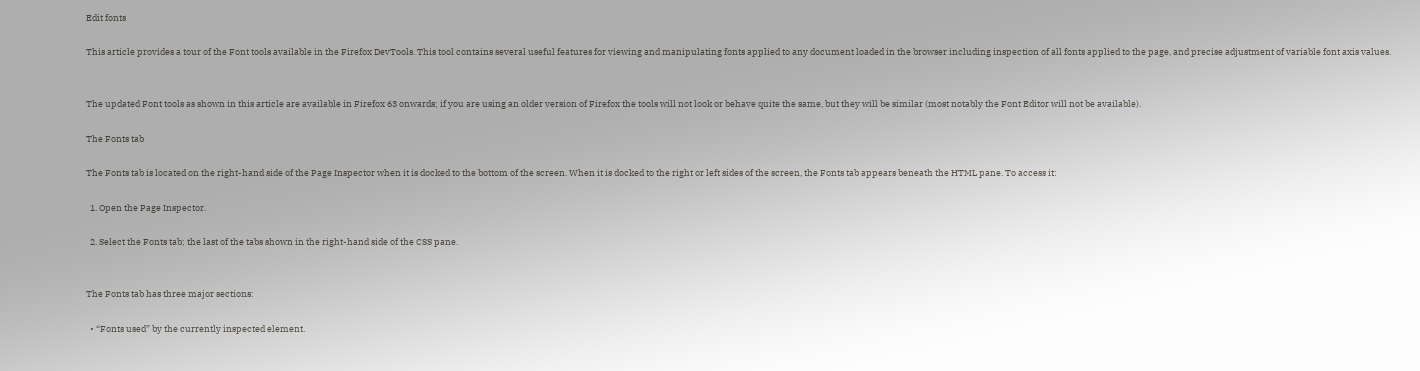Edit fonts

This article provides a tour of the Font tools available in the Firefox DevTools. This tool contains several useful features for viewing and manipulating fonts applied to any document loaded in the browser including inspection of all fonts applied to the page, and precise adjustment of variable font axis values.


The updated Font tools as shown in this article are available in Firefox 63 onwards; if you are using an older version of Firefox the tools will not look or behave quite the same, but they will be similar (most notably the Font Editor will not be available).

The Fonts tab

The Fonts tab is located on the right-hand side of the Page Inspector when it is docked to the bottom of the screen. When it is docked to the right or left sides of the screen, the Fonts tab appears beneath the HTML pane. To access it:

  1. Open the Page Inspector.

  2. Select the Fonts tab; the last of the tabs shown in the right-hand side of the CSS pane.


The Fonts tab has three major sections:

  • “Fonts used” by the currently inspected element.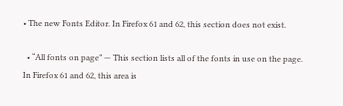• The new Fonts Editor. In Firefox 61 and 62, this section does not exist.

  • “All fonts on page” — This section lists all of the fonts in use on the page. In Firefox 61 and 62, this area is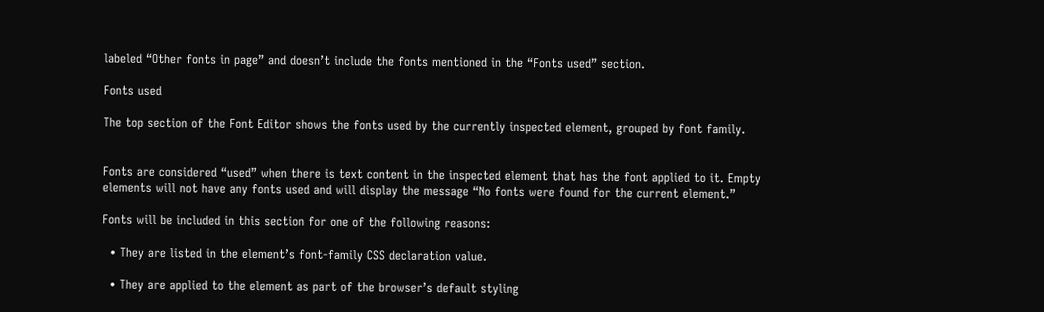labeled “Other fonts in page” and doesn’t include the fonts mentioned in the “Fonts used” section.

Fonts used

The top section of the Font Editor shows the fonts used by the currently inspected element, grouped by font family.


Fonts are considered “used” when there is text content in the inspected element that has the font applied to it. Empty elements will not have any fonts used and will display the message “No fonts were found for the current element.”

Fonts will be included in this section for one of the following reasons:

  • They are listed in the element’s font-family CSS declaration value.

  • They are applied to the element as part of the browser’s default styling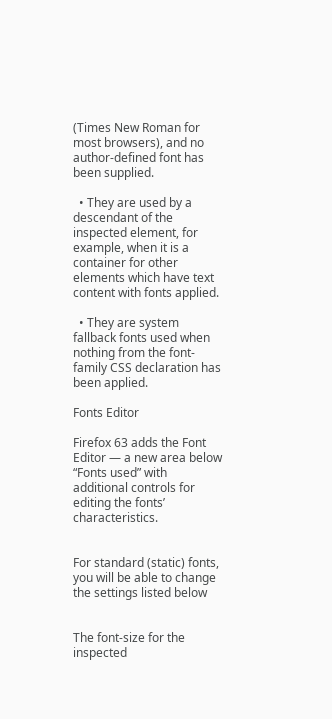(Times New Roman for most browsers), and no author-defined font has been supplied.

  • They are used by a descendant of the inspected element, for example, when it is a container for other elements which have text content with fonts applied.

  • They are system fallback fonts used when nothing from the font-family CSS declaration has been applied.

Fonts Editor

Firefox 63 adds the Font Editor — a new area below “Fonts used” with additional controls for editing the fonts’ characteristics.


For standard (static) fonts, you will be able to change the settings listed below


The font-size for the inspected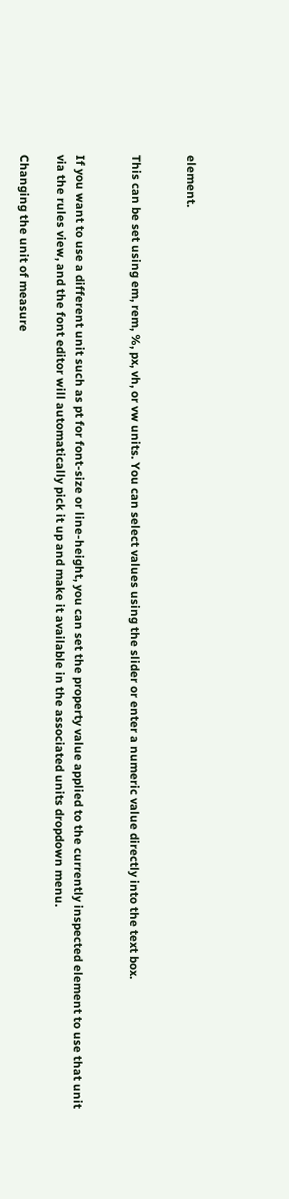element.


This can be set using em, rem, %, px, vh, or vw units. You can select values using the slider or enter a numeric value directly into the text box.


If you want to use a different unit such as pt for font-size or line-height, you can set the property value applied to the currently inspected element to use that unit via the rules view, and the font editor will automatically pick it up and make it available in the associated units dropdown menu.

Changing the unit of measure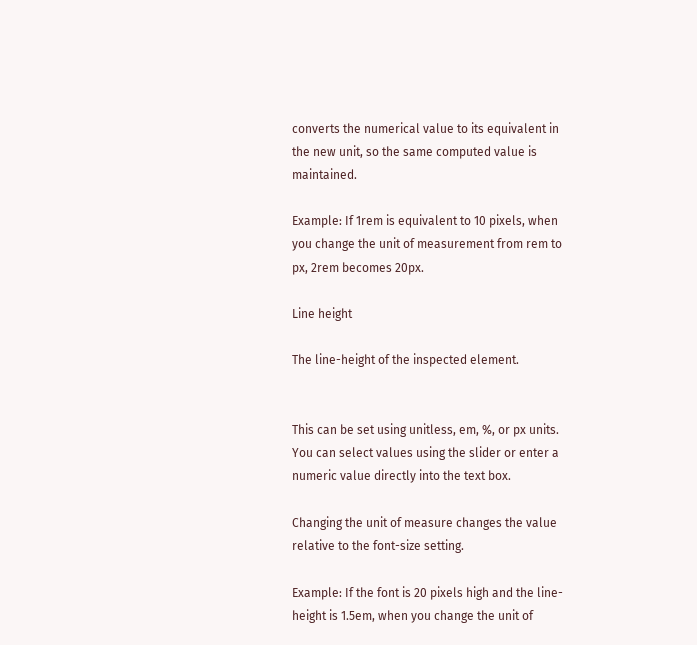converts the numerical value to its equivalent in the new unit, so the same computed value is maintained.

Example: If 1rem is equivalent to 10 pixels, when you change the unit of measurement from rem to px, 2rem becomes 20px.

Line height

The line-height of the inspected element.


This can be set using unitless, em, %, or px units. You can select values using the slider or enter a numeric value directly into the text box.

Changing the unit of measure changes the value relative to the font-size setting.

Example: If the font is 20 pixels high and the line-height is 1.5em, when you change the unit of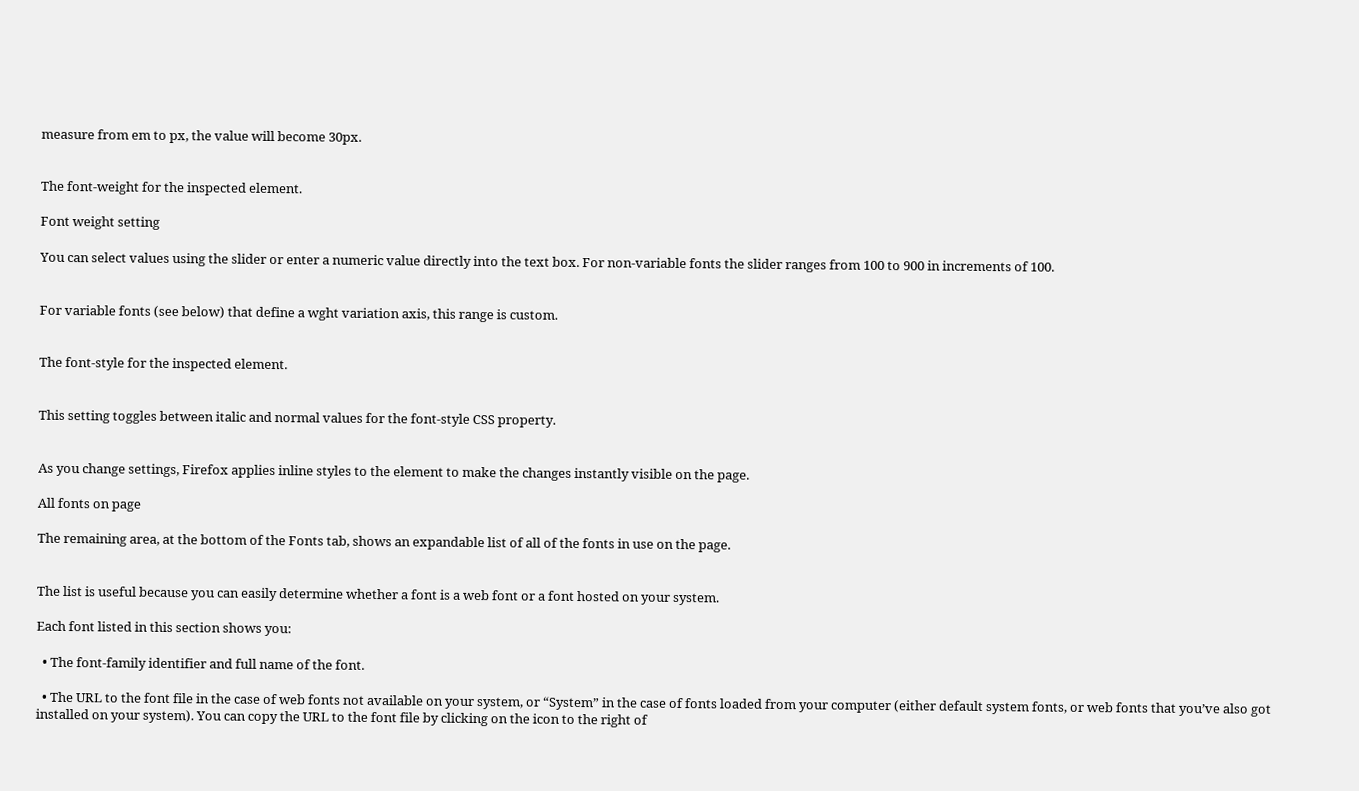measure from em to px, the value will become 30px.


The font-weight for the inspected element.

Font weight setting

You can select values using the slider or enter a numeric value directly into the text box. For non-variable fonts the slider ranges from 100 to 900 in increments of 100.


For variable fonts (see below) that define a wght variation axis, this range is custom.


The font-style for the inspected element.


This setting toggles between italic and normal values for the font-style CSS property.


As you change settings, Firefox applies inline styles to the element to make the changes instantly visible on the page.

All fonts on page

The remaining area, at the bottom of the Fonts tab, shows an expandable list of all of the fonts in use on the page.


The list is useful because you can easily determine whether a font is a web font or a font hosted on your system.

Each font listed in this section shows you:

  • The font-family identifier and full name of the font.

  • The URL to the font file in the case of web fonts not available on your system, or “System” in the case of fonts loaded from your computer (either default system fonts, or web fonts that you’ve also got installed on your system). You can copy the URL to the font file by clicking on the icon to the right of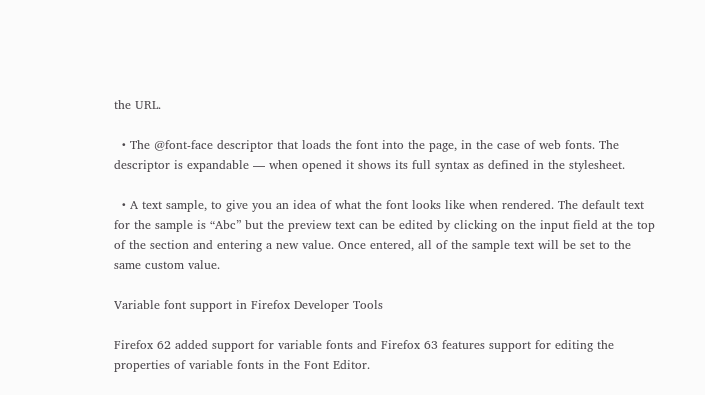the URL.

  • The @font-face descriptor that loads the font into the page, in the case of web fonts. The descriptor is expandable — when opened it shows its full syntax as defined in the stylesheet.

  • A text sample, to give you an idea of what the font looks like when rendered. The default text for the sample is “Abc” but the preview text can be edited by clicking on the input field at the top of the section and entering a new value. Once entered, all of the sample text will be set to the same custom value.

Variable font support in Firefox Developer Tools

Firefox 62 added support for variable fonts and Firefox 63 features support for editing the properties of variable fonts in the Font Editor.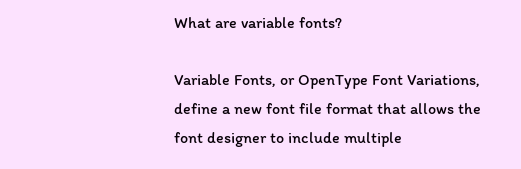What are variable fonts?

Variable Fonts, or OpenType Font Variations, define a new font file format that allows the font designer to include multiple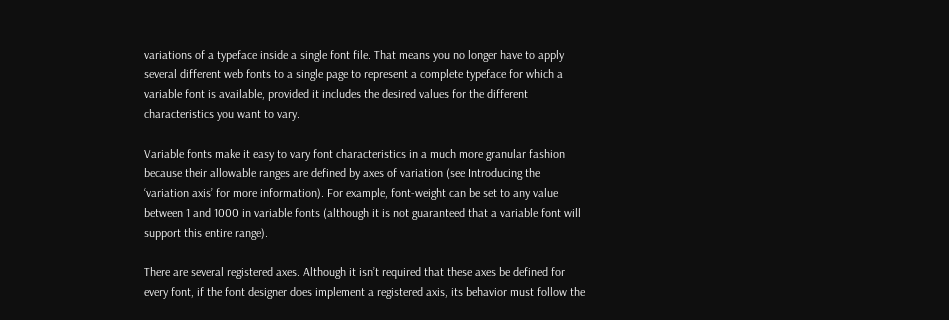variations of a typeface inside a single font file. That means you no longer have to apply several different web fonts to a single page to represent a complete typeface for which a variable font is available, provided it includes the desired values for the different characteristics you want to vary.

Variable fonts make it easy to vary font characteristics in a much more granular fashion because their allowable ranges are defined by axes of variation (see Introducing the ‘variation axis’ for more information). For example, font-weight can be set to any value between 1 and 1000 in variable fonts (although it is not guaranteed that a variable font will support this entire range).

There are several registered axes. Although it isn’t required that these axes be defined for every font, if the font designer does implement a registered axis, its behavior must follow the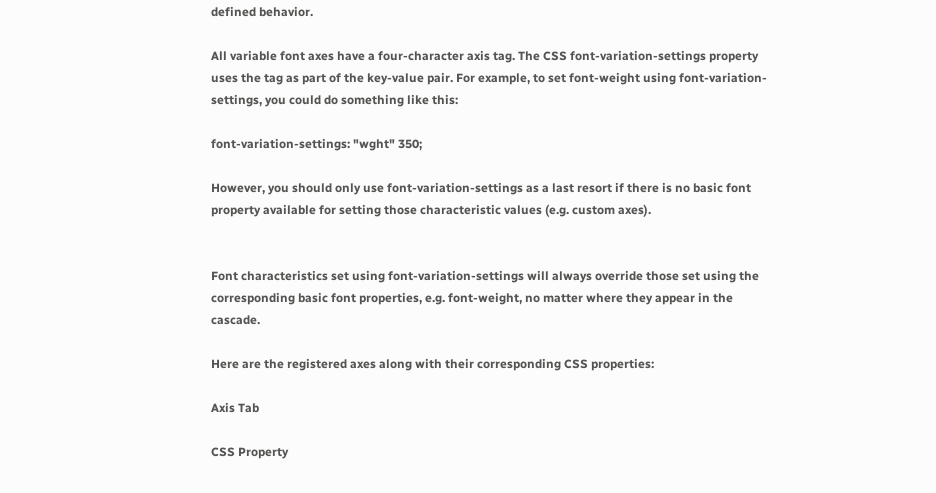defined behavior.

All variable font axes have a four-character axis tag. The CSS font-variation-settings property uses the tag as part of the key-value pair. For example, to set font-weight using font-variation-settings, you could do something like this:

font-variation-settings: "wght" 350;

However, you should only use font-variation-settings as a last resort if there is no basic font property available for setting those characteristic values (e.g. custom axes).


Font characteristics set using font-variation-settings will always override those set using the corresponding basic font properties, e.g. font-weight, no matter where they appear in the cascade.

Here are the registered axes along with their corresponding CSS properties:

Axis Tab

CSS Property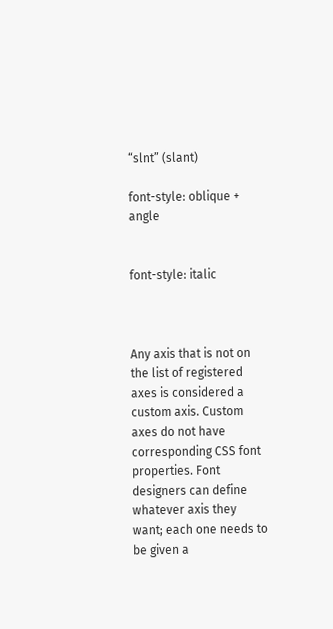“slnt” (slant)

font-style: oblique + angle


font-style: italic



Any axis that is not on the list of registered axes is considered a custom axis. Custom axes do not have corresponding CSS font properties. Font designers can define whatever axis they want; each one needs to be given a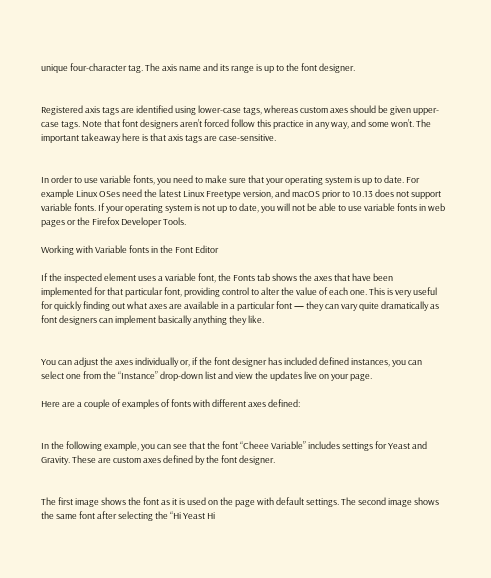unique four-character tag. The axis name and its range is up to the font designer.


Registered axis tags are identified using lower-case tags, whereas custom axes should be given upper-case tags. Note that font designers aren’t forced follow this practice in any way, and some won’t. The important takeaway here is that axis tags are case-sensitive.


In order to use variable fonts, you need to make sure that your operating system is up to date. For example Linux OSes need the latest Linux Freetype version, and macOS prior to 10.13 does not support variable fonts. If your operating system is not up to date, you will not be able to use variable fonts in web pages or the Firefox Developer Tools.

Working with Variable fonts in the Font Editor

If the inspected element uses a variable font, the Fonts tab shows the axes that have been implemented for that particular font, providing control to alter the value of each one. This is very useful for quickly finding out what axes are available in a particular font — they can vary quite dramatically as font designers can implement basically anything they like.


You can adjust the axes individually or, if the font designer has included defined instances, you can select one from the “Instance” drop-down list and view the updates live on your page.

Here are a couple of examples of fonts with different axes defined:


In the following example, you can see that the font “Cheee Variable” includes settings for Yeast and Gravity. These are custom axes defined by the font designer.


The first image shows the font as it is used on the page with default settings. The second image shows the same font after selecting the “Hi Yeast Hi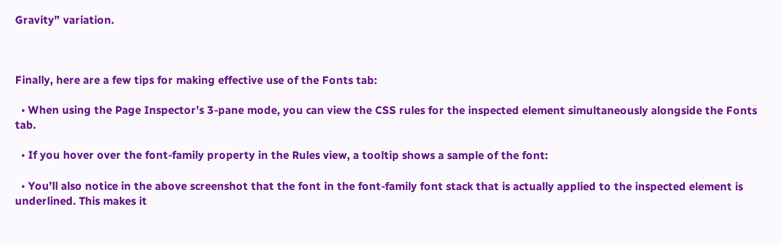Gravity” variation.



Finally, here are a few tips for making effective use of the Fonts tab:

  • When using the Page Inspector’s 3-pane mode, you can view the CSS rules for the inspected element simultaneously alongside the Fonts tab.

  • If you hover over the font-family property in the Rules view, a tooltip shows a sample of the font:

  • You’ll also notice in the above screenshot that the font in the font-family font stack that is actually applied to the inspected element is underlined. This makes it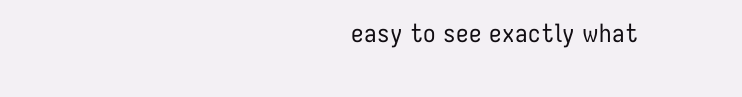easy to see exactly what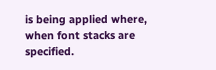is being applied where, when font stacks are specified.